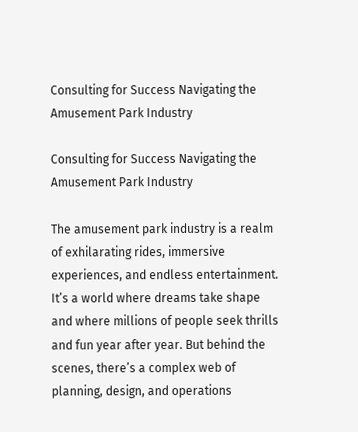Consulting for Success Navigating the Amusement Park Industry

Consulting for Success Navigating the Amusement Park Industry

The amusement park industry is a realm of exhilarating rides, immersive experiences, and endless entertainment. It’s a world where dreams take shape and where millions of people seek thrills and fun year after year. But behind the scenes, there’s a complex web of planning, design, and operations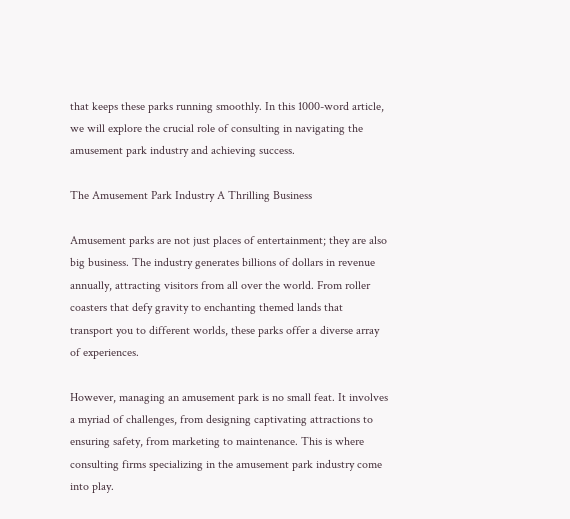that keeps these parks running smoothly. In this 1000-word article, we will explore the crucial role of consulting in navigating the amusement park industry and achieving success.

The Amusement Park Industry A Thrilling Business

Amusement parks are not just places of entertainment; they are also big business. The industry generates billions of dollars in revenue annually, attracting visitors from all over the world. From roller coasters that defy gravity to enchanting themed lands that transport you to different worlds, these parks offer a diverse array of experiences.

However, managing an amusement park is no small feat. It involves a myriad of challenges, from designing captivating attractions to ensuring safety, from marketing to maintenance. This is where consulting firms specializing in the amusement park industry come into play.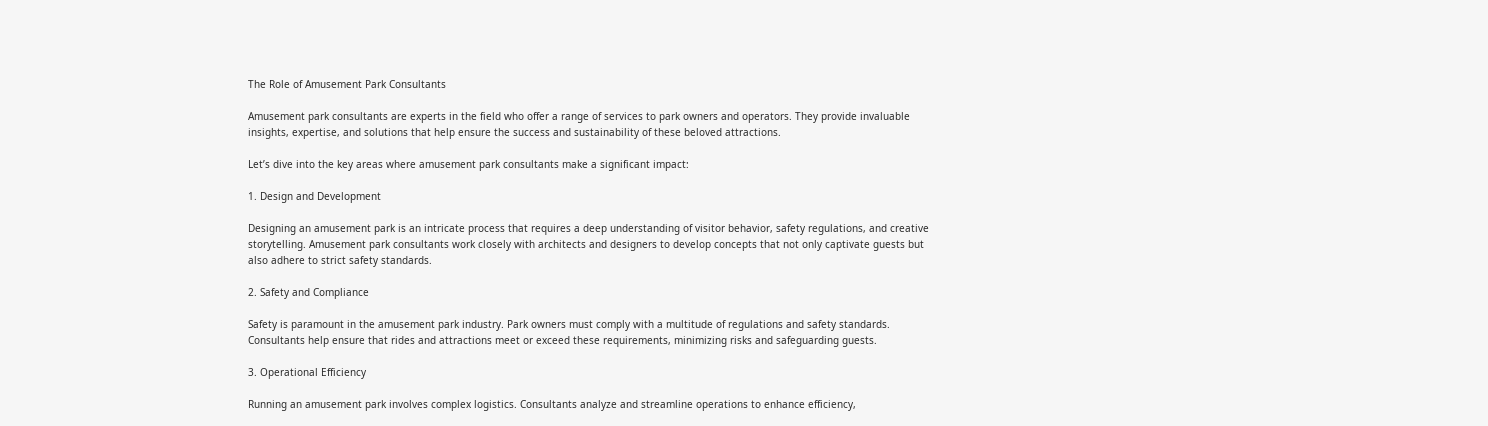The Role of Amusement Park Consultants

Amusement park consultants are experts in the field who offer a range of services to park owners and operators. They provide invaluable insights, expertise, and solutions that help ensure the success and sustainability of these beloved attractions.

Let’s dive into the key areas where amusement park consultants make a significant impact:

1. Design and Development

Designing an amusement park is an intricate process that requires a deep understanding of visitor behavior, safety regulations, and creative storytelling. Amusement park consultants work closely with architects and designers to develop concepts that not only captivate guests but also adhere to strict safety standards.

2. Safety and Compliance

Safety is paramount in the amusement park industry. Park owners must comply with a multitude of regulations and safety standards. Consultants help ensure that rides and attractions meet or exceed these requirements, minimizing risks and safeguarding guests.

3. Operational Efficiency

Running an amusement park involves complex logistics. Consultants analyze and streamline operations to enhance efficiency,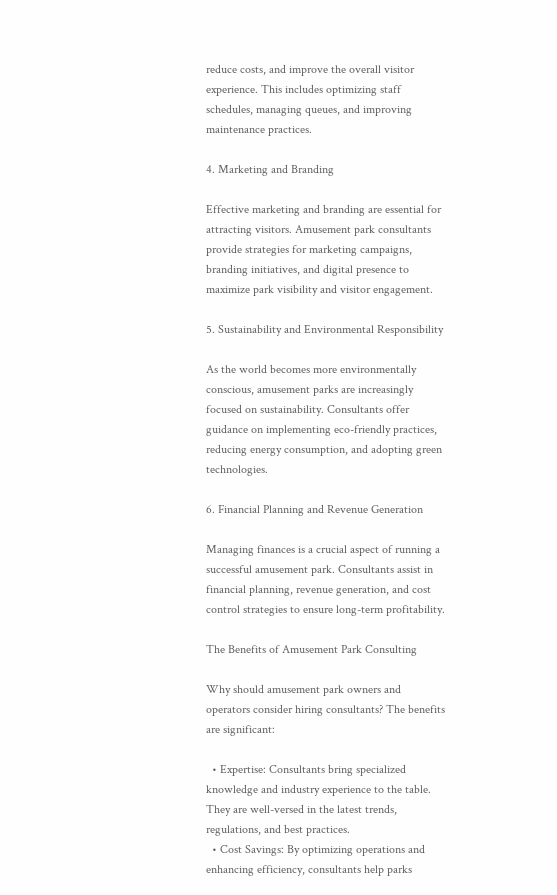reduce costs, and improve the overall visitor experience. This includes optimizing staff schedules, managing queues, and improving maintenance practices.

4. Marketing and Branding

Effective marketing and branding are essential for attracting visitors. Amusement park consultants provide strategies for marketing campaigns, branding initiatives, and digital presence to maximize park visibility and visitor engagement.

5. Sustainability and Environmental Responsibility

As the world becomes more environmentally conscious, amusement parks are increasingly focused on sustainability. Consultants offer guidance on implementing eco-friendly practices, reducing energy consumption, and adopting green technologies.

6. Financial Planning and Revenue Generation

Managing finances is a crucial aspect of running a successful amusement park. Consultants assist in financial planning, revenue generation, and cost control strategies to ensure long-term profitability.

The Benefits of Amusement Park Consulting

Why should amusement park owners and operators consider hiring consultants? The benefits are significant:

  • Expertise: Consultants bring specialized knowledge and industry experience to the table. They are well-versed in the latest trends, regulations, and best practices.
  • Cost Savings: By optimizing operations and enhancing efficiency, consultants help parks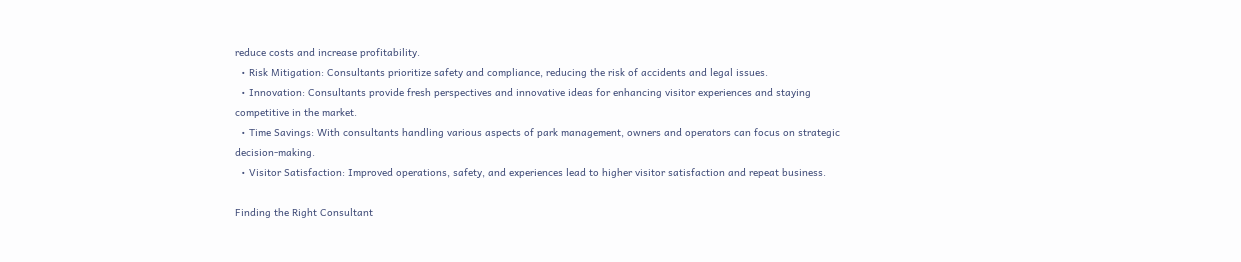reduce costs and increase profitability.
  • Risk Mitigation: Consultants prioritize safety and compliance, reducing the risk of accidents and legal issues.
  • Innovation: Consultants provide fresh perspectives and innovative ideas for enhancing visitor experiences and staying competitive in the market.
  • Time Savings: With consultants handling various aspects of park management, owners and operators can focus on strategic decision-making.
  • Visitor Satisfaction: Improved operations, safety, and experiences lead to higher visitor satisfaction and repeat business.

Finding the Right Consultant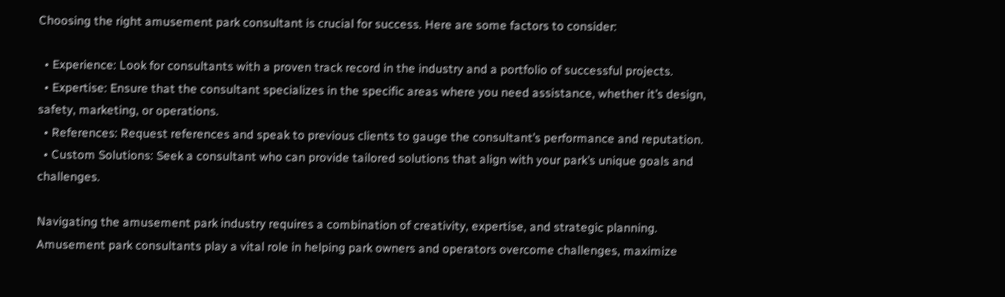Choosing the right amusement park consultant is crucial for success. Here are some factors to consider:

  • Experience: Look for consultants with a proven track record in the industry and a portfolio of successful projects.
  • Expertise: Ensure that the consultant specializes in the specific areas where you need assistance, whether it’s design, safety, marketing, or operations.
  • References: Request references and speak to previous clients to gauge the consultant’s performance and reputation.
  • Custom Solutions: Seek a consultant who can provide tailored solutions that align with your park’s unique goals and challenges.

Navigating the amusement park industry requires a combination of creativity, expertise, and strategic planning. Amusement park consultants play a vital role in helping park owners and operators overcome challenges, maximize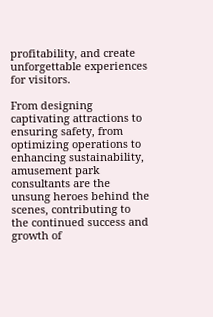profitability, and create unforgettable experiences for visitors.

From designing captivating attractions to ensuring safety, from optimizing operations to enhancing sustainability, amusement park consultants are the unsung heroes behind the scenes, contributing to the continued success and growth of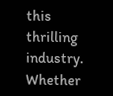this thrilling industry. Whether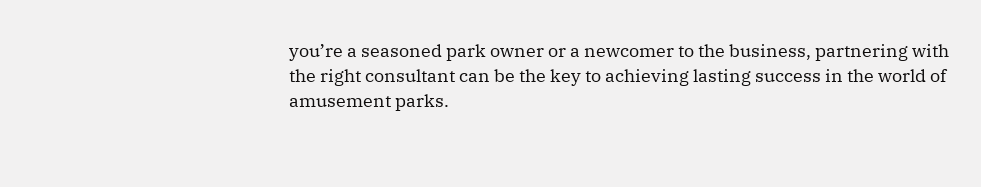you’re a seasoned park owner or a newcomer to the business, partnering with the right consultant can be the key to achieving lasting success in the world of amusement parks.